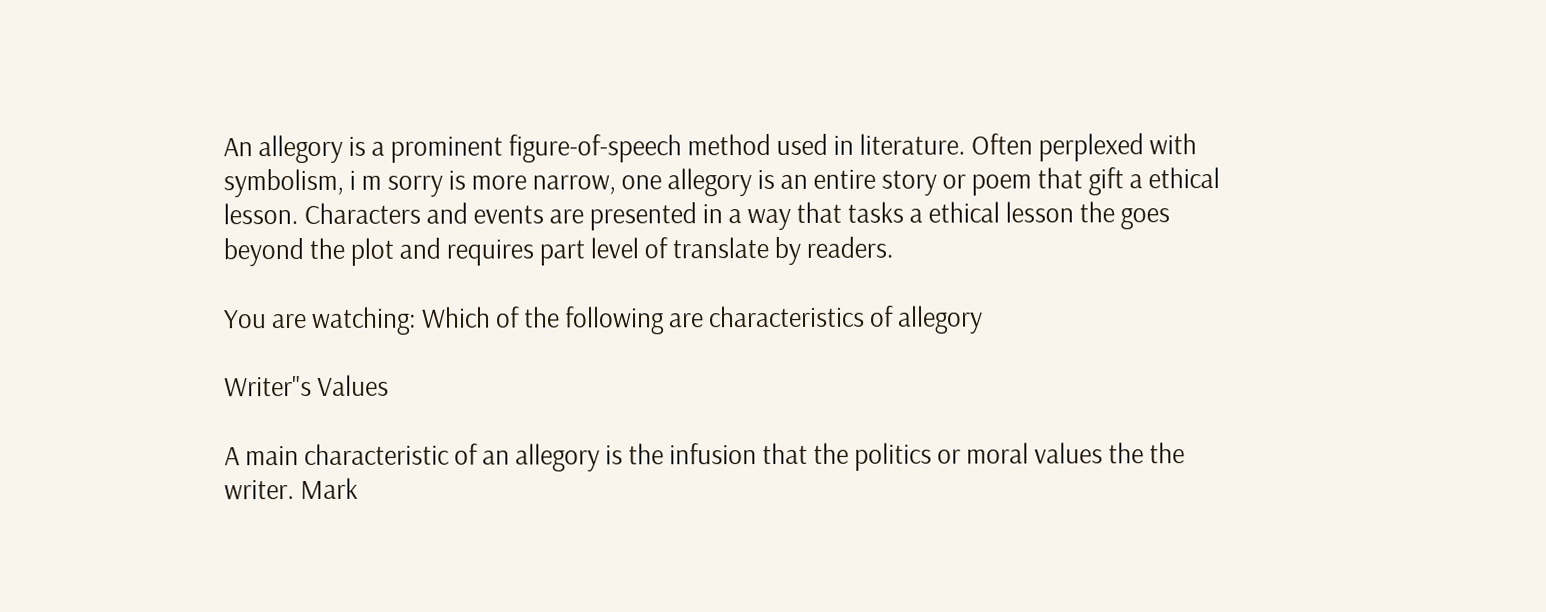An allegory is a prominent figure-of-speech method used in literature. Often perplexed with symbolism, i m sorry is more narrow, one allegory is an entire story or poem that gift a ethical lesson. Characters and events are presented in a way that tasks a ethical lesson the goes beyond the plot and requires part level of translate by readers.

You are watching: Which of the following are characteristics of allegory

Writer"s Values

A main characteristic of an allegory is the infusion that the politics or moral values the the writer. Mark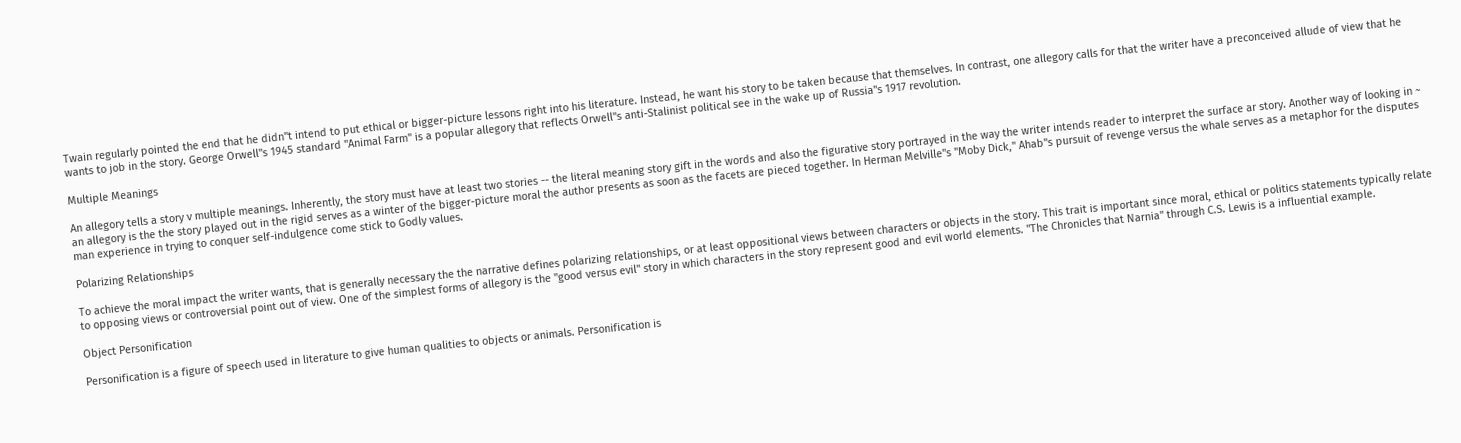Twain regularly pointed the end that he didn"t intend to put ethical or bigger-picture lessons right into his literature. Instead, he want his story to be taken because that themselves. In contrast, one allegory calls for that the writer have a preconceived allude of view that he wants to job in the story. George Orwell"s 1945 standard "Animal Farm" is a popular allegory that reflects Orwell"s anti-Stalinist political see in the wake up of Russia"s 1917 revolution.

Multiple Meanings

An allegory tells a story v multiple meanings. Inherently, the story must have at least two stories -- the literal meaning story gift in the words and also the figurative story portrayed in the way the writer intends reader to interpret the surface ar story. Another way of looking in ~ an allegory is the the story played out in the rigid serves as a winter of the bigger-picture moral the author presents as soon as the facets are pieced together. In Herman Melville"s "Moby Dick," Ahab"s pursuit of revenge versus the whale serves as a metaphor for the disputes man experience in trying to conquer self-indulgence come stick to Godly values.

Polarizing Relationships

To achieve the moral impact the writer wants, that is generally necessary the the narrative defines polarizing relationships, or at least oppositional views between characters or objects in the story. This trait is important since moral, ethical or politics statements typically relate to opposing views or controversial point out of view. One of the simplest forms of allegory is the "good versus evil" story in which characters in the story represent good and evil world elements. "The Chronicles that Narnia" through C.S. Lewis is a influential example.

Object Personification

Personification is a figure of speech used in literature to give human qualities to objects or animals. Personification is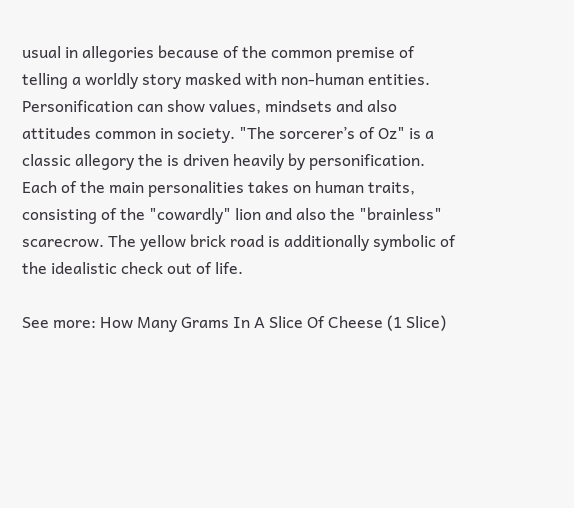usual in allegories because of the common premise of telling a worldly story masked with non-human entities. Personification can show values, mindsets and also attitudes common in society. "The sorcerer’s of Oz" is a classic allegory the is driven heavily by personification. Each of the main personalities takes on human traits, consisting of the "cowardly" lion and also the "brainless" scarecrow. The yellow brick road is additionally symbolic of the idealistic check out of life.

See more: How Many Grams In A Slice Of Cheese (1 Slice)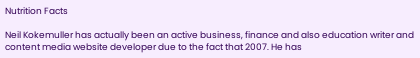Nutrition Facts

Neil Kokemuller has actually been an active business, finance and also education writer and content media website developer due to the fact that 2007. He has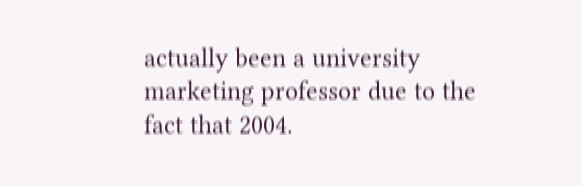actually been a university marketing professor due to the fact that 2004.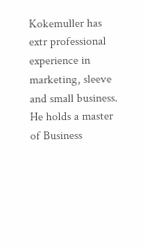Kokemuller has extr professional experience in marketing, sleeve and small business. He holds a master of Business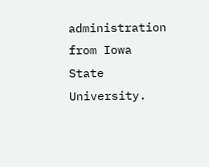administration from Iowa State University.